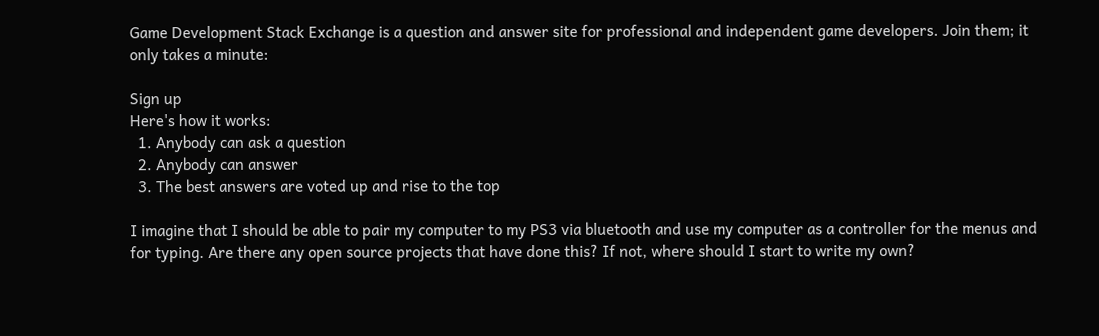Game Development Stack Exchange is a question and answer site for professional and independent game developers. Join them; it only takes a minute:

Sign up
Here's how it works:
  1. Anybody can ask a question
  2. Anybody can answer
  3. The best answers are voted up and rise to the top

I imagine that I should be able to pair my computer to my PS3 via bluetooth and use my computer as a controller for the menus and for typing. Are there any open source projects that have done this? If not, where should I start to write my own?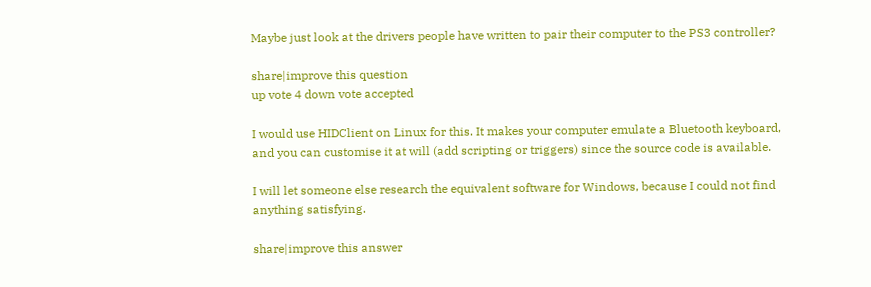Maybe just look at the drivers people have written to pair their computer to the PS3 controller?

share|improve this question
up vote 4 down vote accepted

I would use HIDClient on Linux for this. It makes your computer emulate a Bluetooth keyboard, and you can customise it at will (add scripting or triggers) since the source code is available.

I will let someone else research the equivalent software for Windows, because I could not find anything satisfying.

share|improve this answer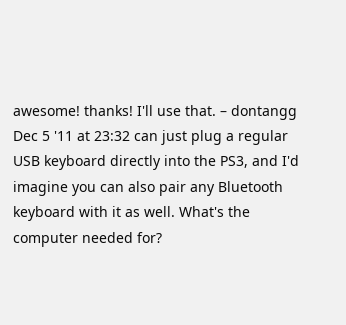awesome! thanks! I'll use that. – dontangg Dec 5 '11 at 23:32 can just plug a regular USB keyboard directly into the PS3, and I'd imagine you can also pair any Bluetooth keyboard with it as well. What's the computer needed for?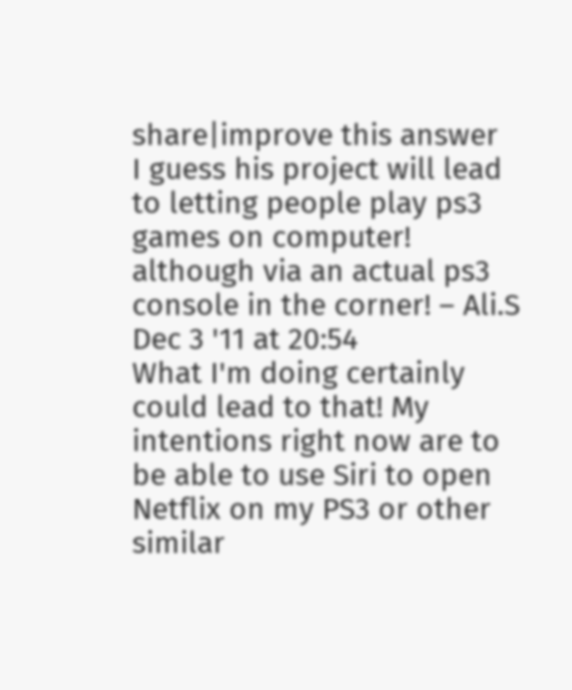share|improve this answer
I guess his project will lead to letting people play ps3 games on computer! although via an actual ps3 console in the corner! – Ali.S Dec 3 '11 at 20:54
What I'm doing certainly could lead to that! My intentions right now are to be able to use Siri to open Netflix on my PS3 or other similar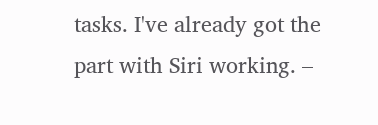tasks. I've already got the part with Siri working. –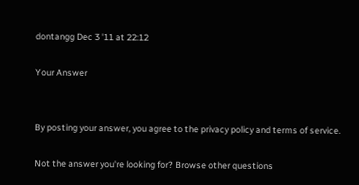dontangg Dec 3 '11 at 22:12

Your Answer


By posting your answer, you agree to the privacy policy and terms of service.

Not the answer you're looking for? Browse other questions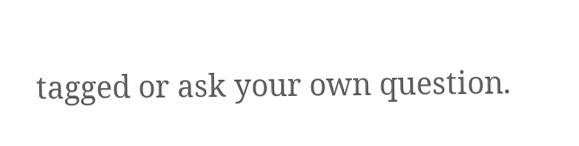tagged or ask your own question.